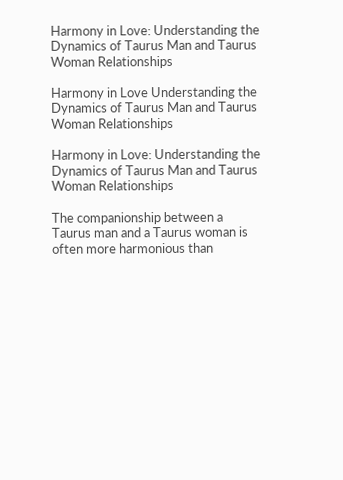Harmony in Love: Understanding the Dynamics of Taurus Man and Taurus Woman Relationships

Harmony in Love Understanding the Dynamics of Taurus Man and Taurus Woman Relationships

Harmony in Love: Understanding the Dynamics of Taurus Man and Taurus Woman Relationships

The companionship between a Taurus man and a Taurus woman is often more harmonious than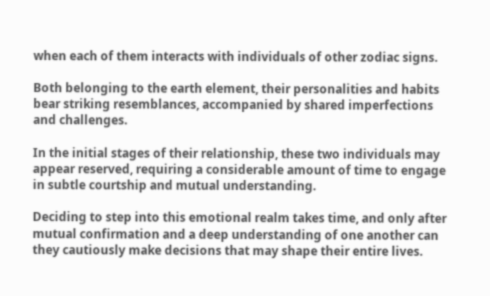when each of them interacts with individuals of other zodiac signs.

Both belonging to the earth element, their personalities and habits bear striking resemblances, accompanied by shared imperfections and challenges.

In the initial stages of their relationship, these two individuals may appear reserved, requiring a considerable amount of time to engage in subtle courtship and mutual understanding.

Deciding to step into this emotional realm takes time, and only after mutual confirmation and a deep understanding of one another can they cautiously make decisions that may shape their entire lives.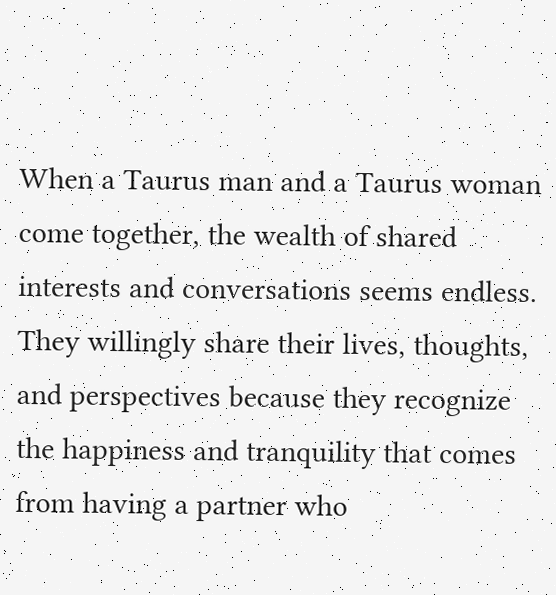When a Taurus man and a Taurus woman come together, the wealth of shared interests and conversations seems endless. They willingly share their lives, thoughts, and perspectives because they recognize the happiness and tranquility that comes from having a partner who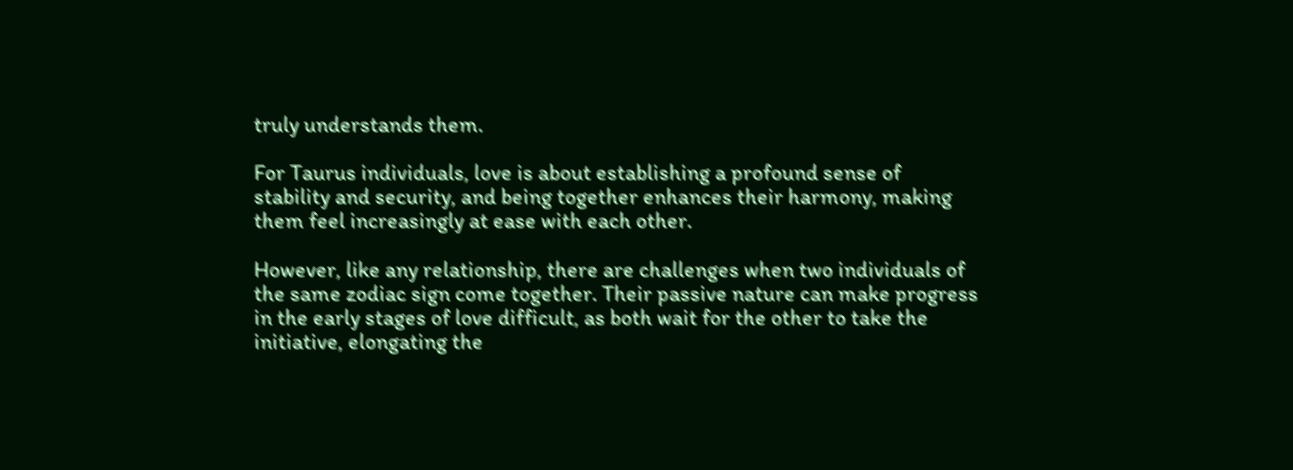truly understands them.

For Taurus individuals, love is about establishing a profound sense of stability and security, and being together enhances their harmony, making them feel increasingly at ease with each other.

However, like any relationship, there are challenges when two individuals of the same zodiac sign come together. Their passive nature can make progress in the early stages of love difficult, as both wait for the other to take the initiative, elongating the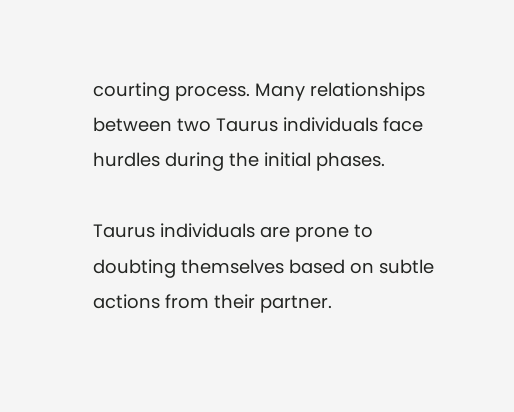courting process. Many relationships between two Taurus individuals face hurdles during the initial phases.

Taurus individuals are prone to doubting themselves based on subtle actions from their partner.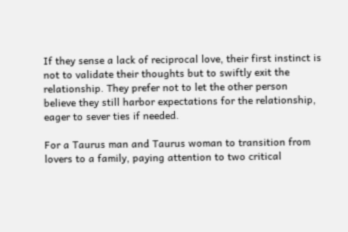If they sense a lack of reciprocal love, their first instinct is not to validate their thoughts but to swiftly exit the relationship. They prefer not to let the other person believe they still harbor expectations for the relationship, eager to sever ties if needed.

For a Taurus man and Taurus woman to transition from lovers to a family, paying attention to two critical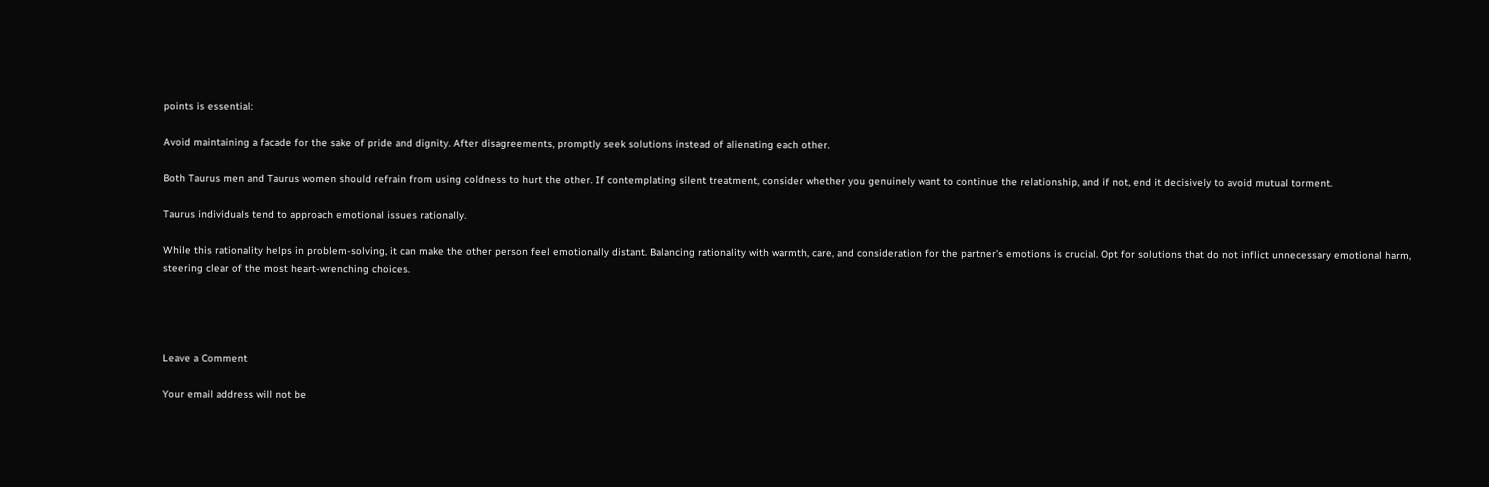points is essential:

Avoid maintaining a facade for the sake of pride and dignity. After disagreements, promptly seek solutions instead of alienating each other.

Both Taurus men and Taurus women should refrain from using coldness to hurt the other. If contemplating silent treatment, consider whether you genuinely want to continue the relationship, and if not, end it decisively to avoid mutual torment.

Taurus individuals tend to approach emotional issues rationally.

While this rationality helps in problem-solving, it can make the other person feel emotionally distant. Balancing rationality with warmth, care, and consideration for the partner’s emotions is crucial. Opt for solutions that do not inflict unnecessary emotional harm, steering clear of the most heart-wrenching choices.




Leave a Comment

Your email address will not be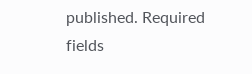published. Required fields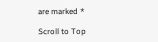are marked *

Scroll to Top